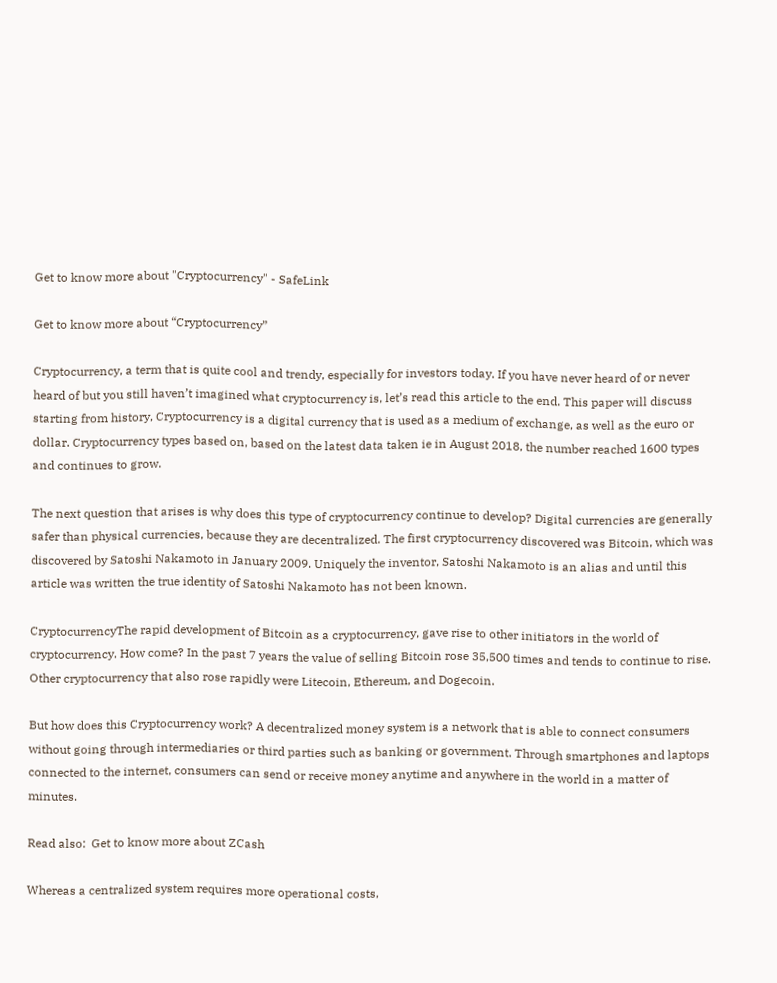Get to know more about "Cryptocurrency" - SafeLink

Get to know more about “Cryptocurrency”

Cryptocurrency, a term that is quite cool and trendy, especially for investors today. If you have never heard of or never heard of but you still haven’t imagined what cryptocurrency is, let’s read this article to the end. This paper will discuss starting from history, Cryptocurrency is a digital currency that is used as a medium of exchange, as well as the euro or dollar. Cryptocurrency types based on, based on the latest data taken ie in August 2018, the number reached 1600 types and continues to grow.

The next question that arises is why does this type of cryptocurrency continue to develop? Digital currencies are generally safer than physical currencies, because they are decentralized. The first cryptocurrency discovered was Bitcoin, which was discovered by Satoshi Nakamoto in January 2009. Uniquely the inventor, Satoshi Nakamoto is an alias and until this article was written the true identity of Satoshi Nakamoto has not been known.

CryptocurrencyThe rapid development of Bitcoin as a cryptocurrency, gave rise to other initiators in the world of cryptocurrency. How come? In the past 7 years the value of selling Bitcoin rose 35,500 times and tends to continue to rise. Other cryptocurrency that also rose rapidly were Litecoin, Ethereum, and Dogecoin.

But how does this Cryptocurrency work? A decentralized money system is a network that is able to connect consumers without going through intermediaries or third parties such as banking or government. Through smartphones and laptops connected to the internet, consumers can send or receive money anytime and anywhere in the world in a matter of minutes.

Read also:  Get to know more about ZCash

Whereas a centralized system requires more operational costs,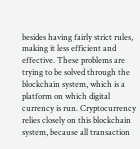besides having fairly strict rules, making it less efficient and effective. These problems are trying to be solved through the blockchain system, which is a platform on which digital currency is run. Cryptocurrency relies closely on this blockchain system, because all transaction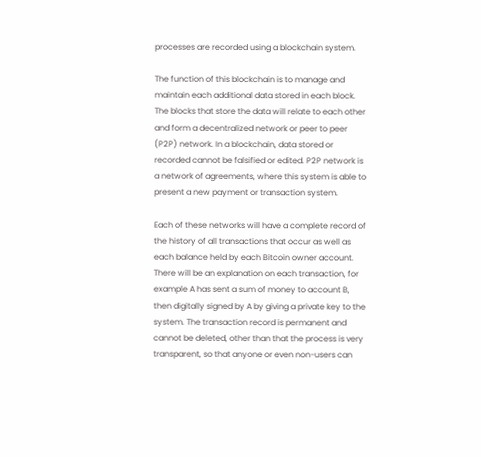processes are recorded using a blockchain system.

The function of this blockchain is to manage and maintain each additional data stored in each block. The blocks that store the data will relate to each other and form a decentralized network or peer to peer (P2P) network. In a blockchain, data stored or recorded cannot be falsified or edited. P2P network is a network of agreements, where this system is able to present a new payment or transaction system.

Each of these networks will have a complete record of the history of all transactions that occur as well as each balance held by each Bitcoin owner account. There will be an explanation on each transaction, for example A has sent a sum of money to account B, then digitally signed by A by giving a private key to the system. The transaction record is permanent and cannot be deleted, other than that the process is very transparent, so that anyone or even non-users can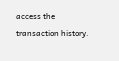access the transaction history.